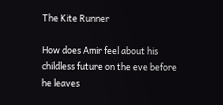The Kite Runner

How does Amir feel about his childless future on the eve before he leaves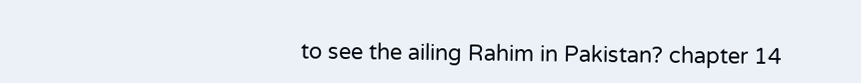to see the ailing Rahim in Pakistan? chapter 14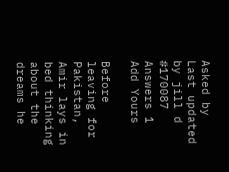Asked by
Last updated by jill d #170087
Answers 1
Add Yours

Before leaving for Pakistan, Amir lays in bed thinking about the dreams he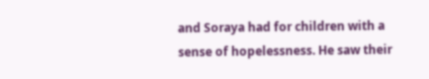and Soraya had for children with a sense of hopelessness. He saw their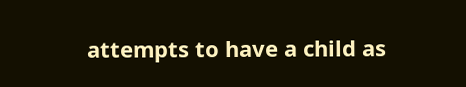attempts to have a child as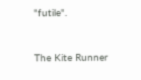"futile".


The Kite Runner